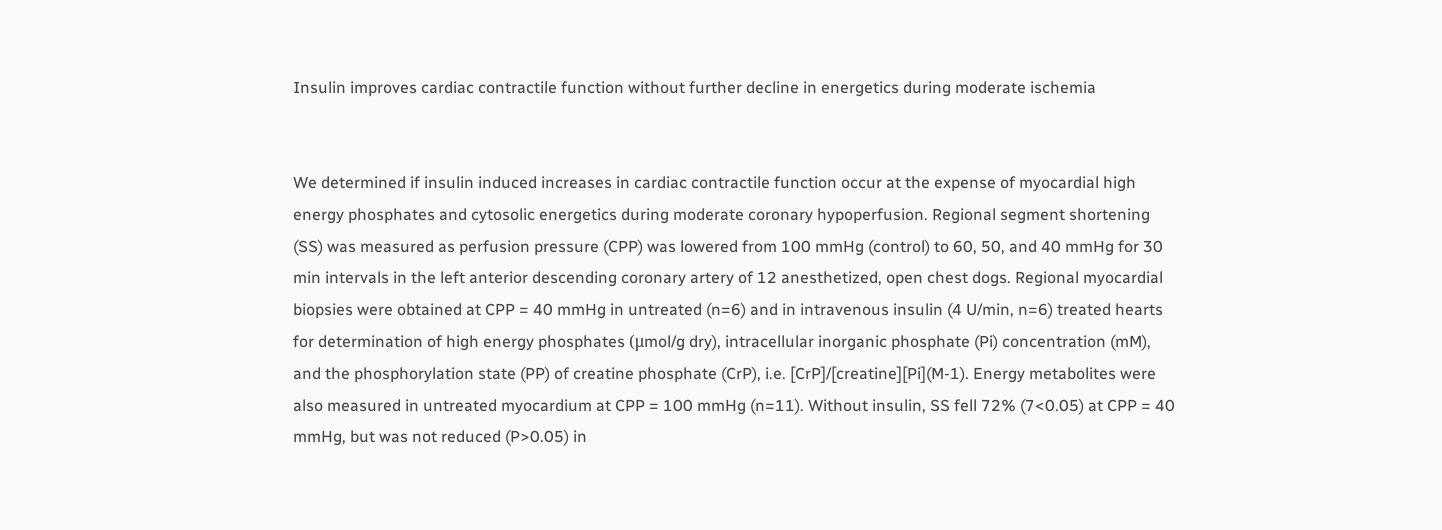Insulin improves cardiac contractile function without further decline in energetics during moderate ischemia


We determined if insulin induced increases in cardiac contractile function occur at the expense of myocardial high energy phosphates and cytosolic energetics during moderate coronary hypoperfusion. Regional segment shortening (SS) was measured as perfusion pressure (CPP) was lowered from 100 mmHg (control) to 60, 50, and 40 mmHg for 30 min intervals in the left anterior descending coronary artery of 12 anesthetized, open chest dogs. Regional myocardial biopsies were obtained at CPP = 40 mmHg in untreated (n=6) and in intravenous insulin (4 U/min, n=6) treated hearts for determination of high energy phosphates (μmol/g dry), intracellular inorganic phosphate (Pi) concentration (mM), and the phosphorylation state (PP) of creatine phosphate (CrP), i.e. [CrP]/[creatine][Pi](M-1). Energy metabolites were also measured in untreated myocardium at CPP = 100 mmHg (n=11). Without insulin, SS fell 72% (7<0.05) at CPP = 40 mmHg, but was not reduced (P>0.05) in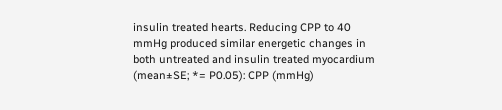insulin treated hearts. Reducing CPP to 40 mmHg produced similar energetic changes in both untreated and insulin treated myocardium (mean±SE; *= P0.05): CPP (mmHg)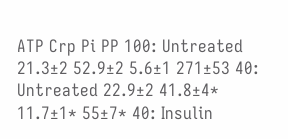ATP Crp Pi PP 100: Untreated 21.3±2 52.9±2 5.6±1 271±53 40: Untreated 22.9±2 41.8±4* 11.7±1* 55±7* 40: Insulin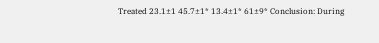Treated 23.1±1 45.7±1* 13.4±1* 61±9* Conclusion: During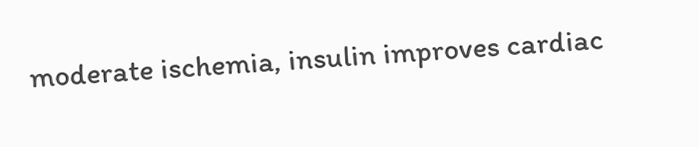moderate ischemia, insulin improves cardiac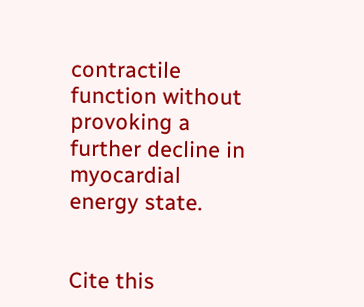contractile function without provoking a further decline in myocardial energy state.


Cite this